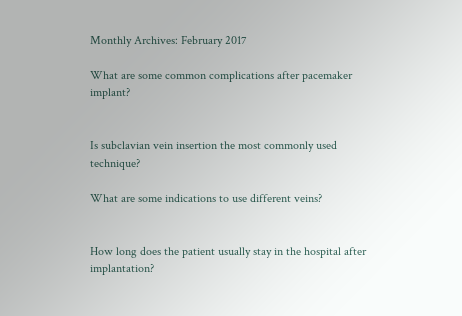Monthly Archives: February 2017

What are some common complications after pacemaker implant?


Is subclavian vein insertion the most commonly used technique?

What are some indications to use different veins?


How long does the patient usually stay in the hospital after implantation?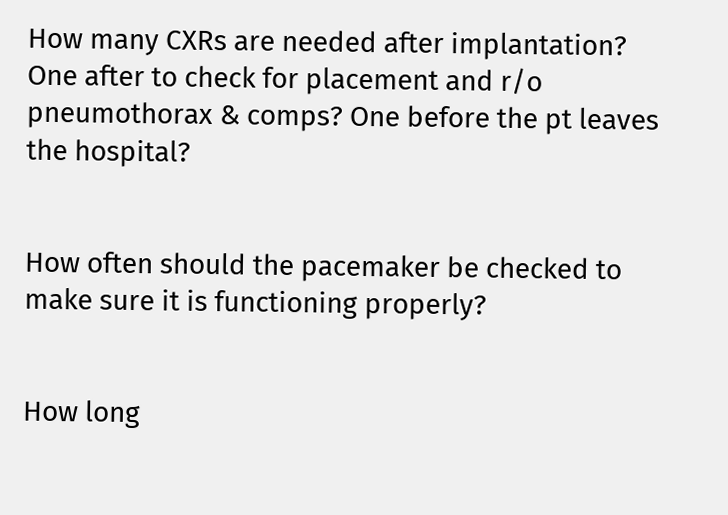How many CXRs are needed after implantation? One after to check for placement and r/o pneumothorax & comps? One before the pt leaves the hospital?


How often should the pacemaker be checked to make sure it is functioning properly?


How long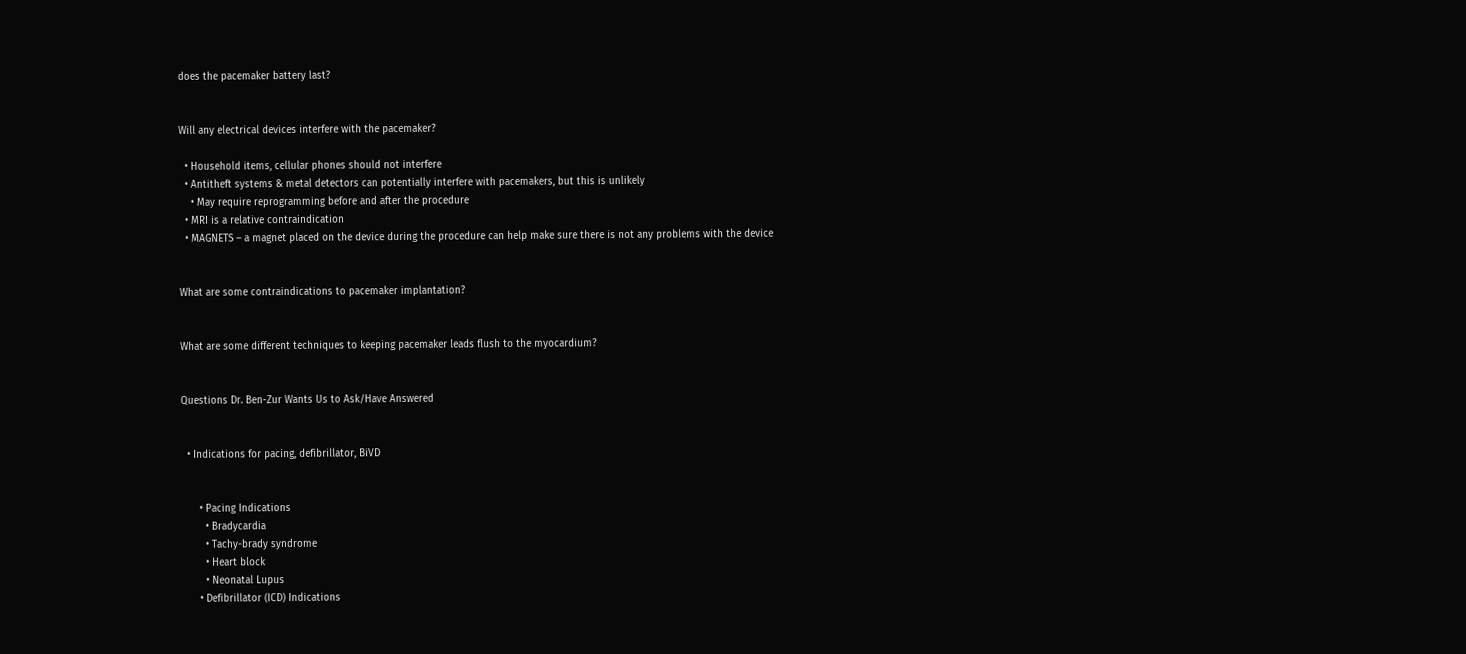does the pacemaker battery last?


Will any electrical devices interfere with the pacemaker?

  • Household items, cellular phones should not interfere
  • Antitheft systems & metal detectors can potentially interfere with pacemakers, but this is unlikely
    • May require reprogramming before and after the procedure
  • MRI is a relative contraindication
  • MAGNETS – a magnet placed on the device during the procedure can help make sure there is not any problems with the device


What are some contraindications to pacemaker implantation?


What are some different techniques to keeping pacemaker leads flush to the myocardium?


Questions Dr. Ben-Zur Wants Us to Ask/Have Answered


  • Indications for pacing, defibrillator, BiVD


      • Pacing Indications
        • Bradycardia
        • Tachy-brady syndrome
        • Heart block
        • Neonatal Lupus
      • Defibrillator (ICD) Indications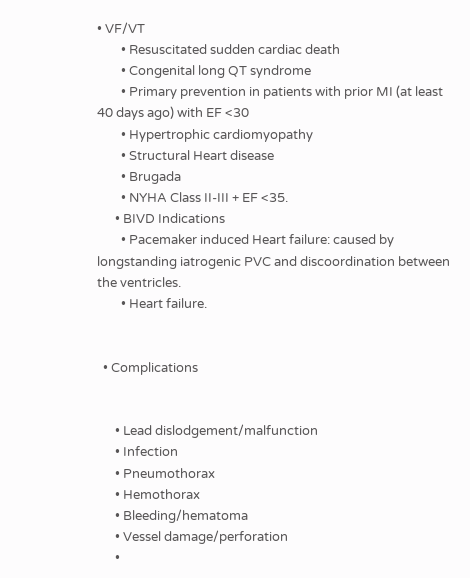• VF/VT
        • Resuscitated sudden cardiac death
        • Congenital long QT syndrome
        • Primary prevention in patients with prior MI (at least 40 days ago) with EF <30
        • Hypertrophic cardiomyopathy
        • Structural Heart disease
        • Brugada
        • NYHA Class II-III + EF <35.
      • BIVD Indications
        • Pacemaker induced Heart failure: caused by longstanding iatrogenic PVC and discoordination between the ventricles.
        • Heart failure.


  • Complications


      • Lead dislodgement/malfunction
      • Infection
      • Pneumothorax
      • Hemothorax
      • Bleeding/hematoma
      • Vessel damage/perforation
      •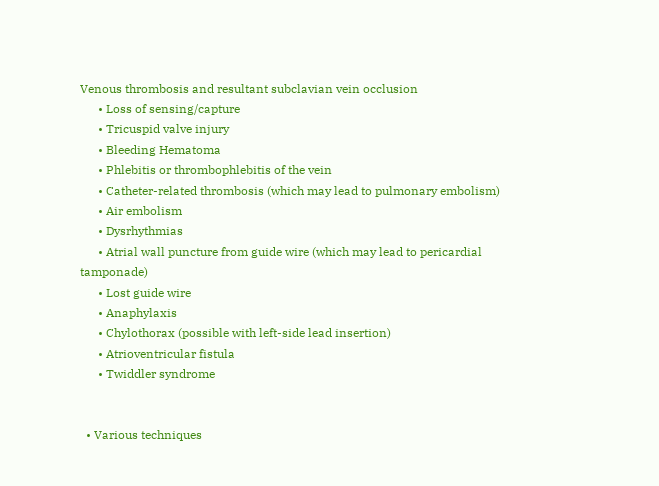Venous thrombosis and resultant subclavian vein occlusion
      • Loss of sensing/capture
      • Tricuspid valve injury
      • Bleeding Hematoma
      • Phlebitis or thrombophlebitis of the vein
      • Catheter-related thrombosis (which may lead to pulmonary embolism)
      • Air embolism
      • Dysrhythmias
      • Atrial wall puncture from guide wire (which may lead to pericardial tamponade)
      • Lost guide wire
      • Anaphylaxis
      • Chylothorax (possible with left-side lead insertion)
      • Atrioventricular fistula
      • Twiddler syndrome


  • Various techniques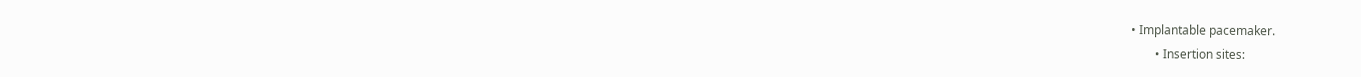• Implantable pacemaker.
        • Insertion sites: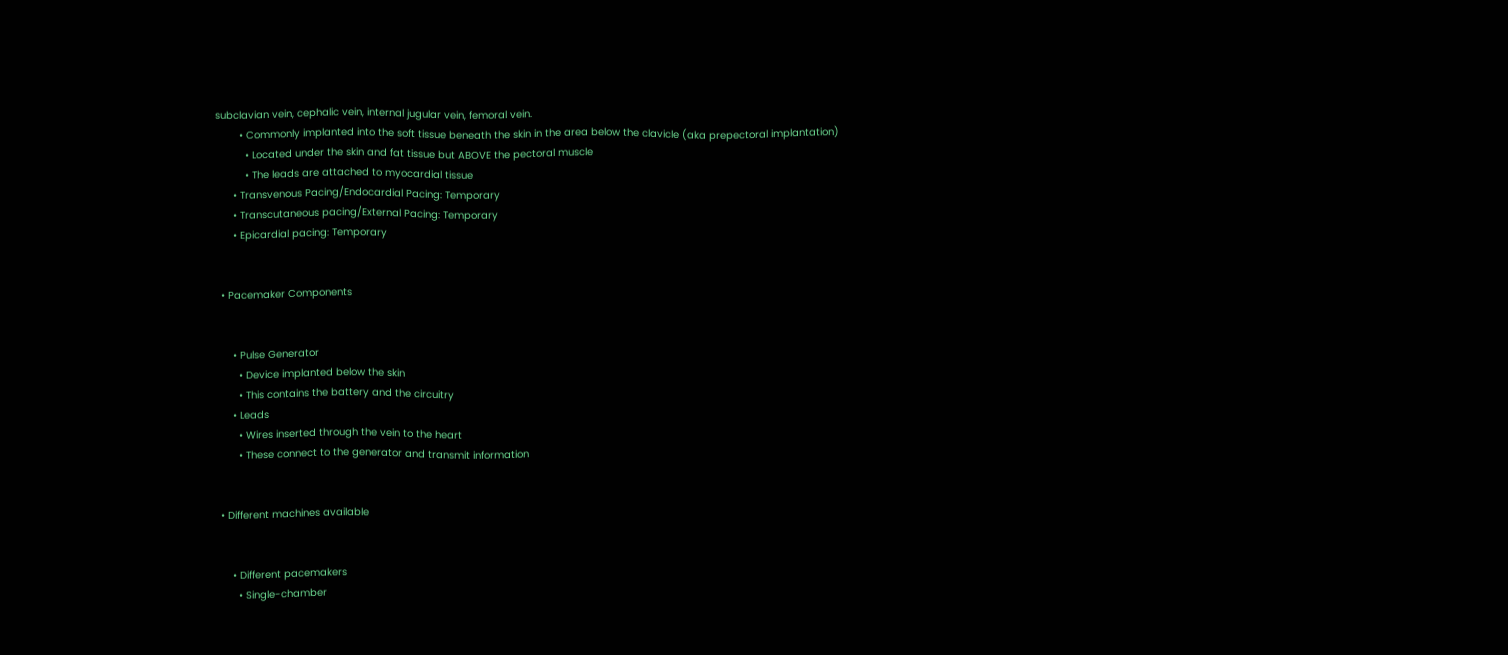subclavian vein, cephalic vein, internal jugular vein, femoral vein.
        • Commonly implanted into the soft tissue beneath the skin in the area below the clavicle (aka prepectoral implantation)
          • Located under the skin and fat tissue but ABOVE the pectoral muscle
          • The leads are attached to myocardial tissue
      • Transvenous Pacing/Endocardial Pacing: Temporary
      • Transcutaneous pacing/External Pacing: Temporary
      • Epicardial pacing: Temporary


  • Pacemaker Components


      • Pulse Generator
        • Device implanted below the skin
        • This contains the battery and the circuitry
      • Leads
        • Wires inserted through the vein to the heart
        • These connect to the generator and transmit information


  • Different machines available


      • Different pacemakers
        • Single-chamber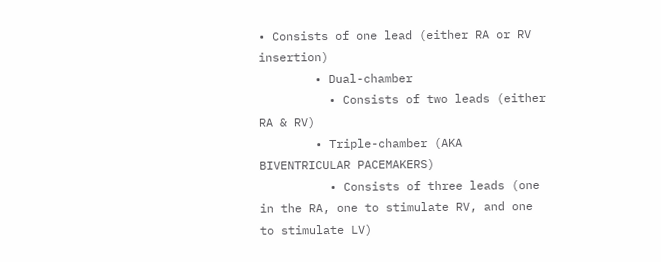• Consists of one lead (either RA or RV insertion)
        • Dual-chamber
          • Consists of two leads (either RA & RV)
        • Triple-chamber (AKA BIVENTRICULAR PACEMAKERS)
          • Consists of three leads (one in the RA, one to stimulate RV, and one to stimulate LV)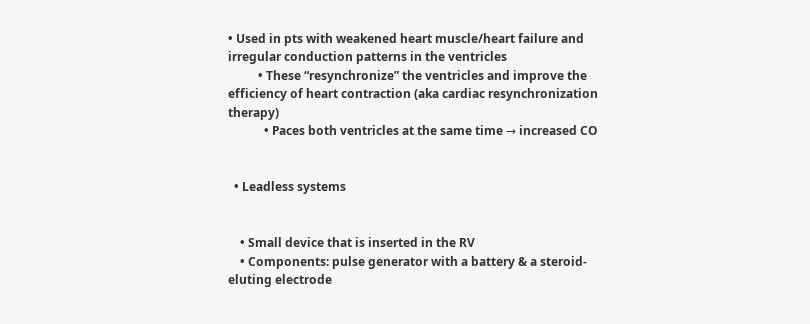• Used in pts with weakened heart muscle/heart failure and irregular conduction patterns in the ventricles
          • These “resynchronize” the ventricles and improve the efficiency of heart contraction (aka cardiac resynchronization therapy)
            • Paces both ventricles at the same time → increased CO


  • Leadless systems


    • Small device that is inserted in the RV
    • Components: pulse generator with a battery & a steroid-eluting electrode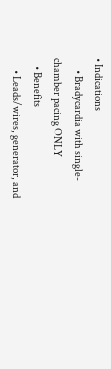• Indications
      • Bradycardia with single-chamber pacing ONLY
    • Benefits
      • Leads/wires, generator, and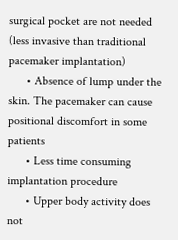surgical pocket are not needed (less invasive than traditional pacemaker implantation)
      • Absence of lump under the skin. The pacemaker can cause positional discomfort in some patients
      • Less time consuming implantation procedure
      • Upper body activity does not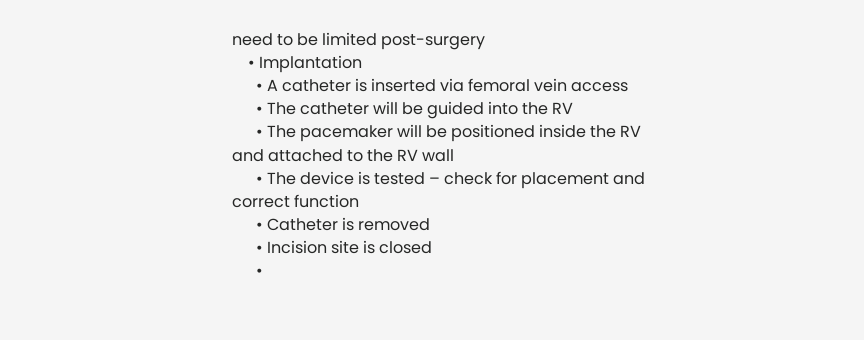need to be limited post-surgery
    • Implantation
      • A catheter is inserted via femoral vein access
      • The catheter will be guided into the RV
      • The pacemaker will be positioned inside the RV and attached to the RV wall
      • The device is tested – check for placement and correct function
      • Catheter is removed
      • Incision site is closed
      •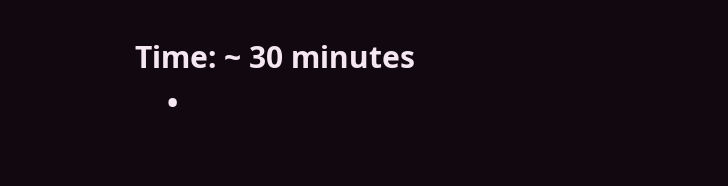Time: ~ 30 minutes
    •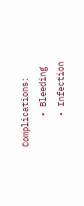Complications:
      • Bleeding
      • Infection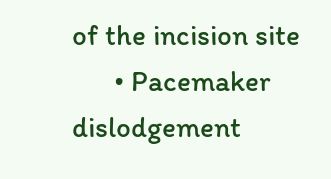of the incision site
      • Pacemaker dislodgement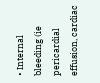• Internal bleeding (ie pericardial effusion, cardiac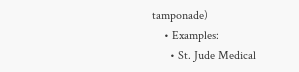tamponade)
    • Examples:
      • St. Jude Medical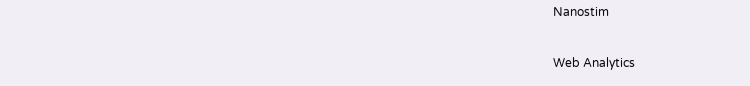Nanostim

Web Analytics